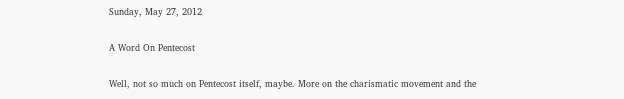Sunday, May 27, 2012

A Word On Pentecost

Well, not so much on Pentecost itself, maybe. More on the charismatic movement and the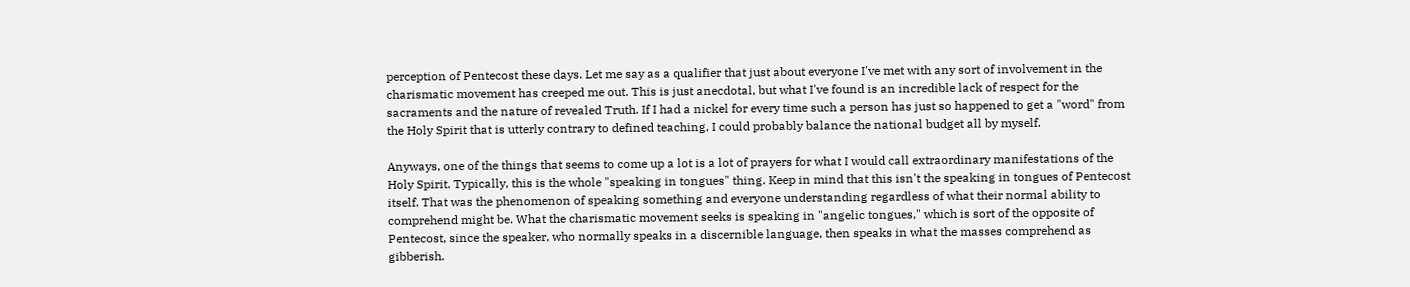perception of Pentecost these days. Let me say as a qualifier that just about everyone I've met with any sort of involvement in the charismatic movement has creeped me out. This is just anecdotal, but what I've found is an incredible lack of respect for the sacraments and the nature of revealed Truth. If I had a nickel for every time such a person has just so happened to get a "word" from the Holy Spirit that is utterly contrary to defined teaching, I could probably balance the national budget all by myself.

Anyways, one of the things that seems to come up a lot is a lot of prayers for what I would call extraordinary manifestations of the Holy Spirit. Typically, this is the whole "speaking in tongues" thing. Keep in mind that this isn't the speaking in tongues of Pentecost itself. That was the phenomenon of speaking something and everyone understanding regardless of what their normal ability to comprehend might be. What the charismatic movement seeks is speaking in "angelic tongues," which is sort of the opposite of Pentecost, since the speaker, who normally speaks in a discernible language, then speaks in what the masses comprehend as gibberish.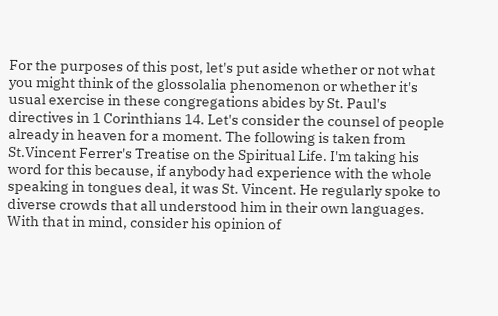For the purposes of this post, let's put aside whether or not what you might think of the glossolalia phenomenon or whether it's usual exercise in these congregations abides by St. Paul's directives in 1 Corinthians 14. Let's consider the counsel of people already in heaven for a moment. The following is taken from St.Vincent Ferrer's Treatise on the Spiritual Life. I'm taking his word for this because, if anybody had experience with the whole speaking in tongues deal, it was St. Vincent. He regularly spoke to diverse crowds that all understood him in their own languages. With that in mind, consider his opinion of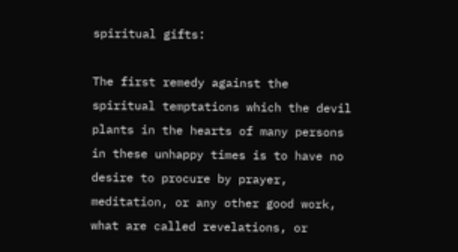spiritual gifts:

The first remedy against the spiritual temptations which the devil plants in the hearts of many persons in these unhappy times is to have no desire to procure by prayer, meditation, or any other good work, what are called revelations, or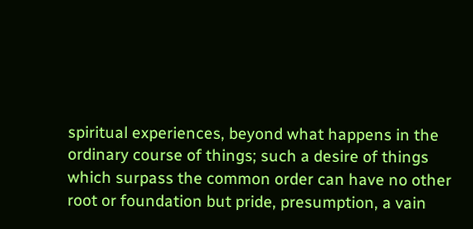spiritual experiences, beyond what happens in the ordinary course of things; such a desire of things which surpass the common order can have no other root or foundation but pride, presumption, a vain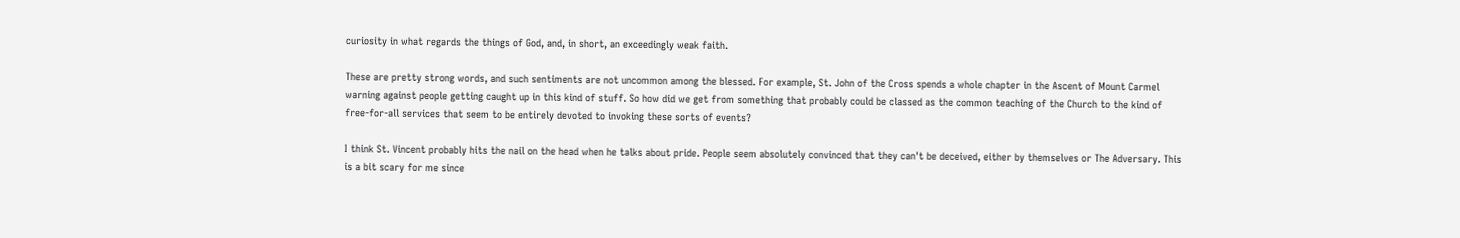curiosity in what regards the things of God, and, in short, an exceedingly weak faith.

These are pretty strong words, and such sentiments are not uncommon among the blessed. For example, St. John of the Cross spends a whole chapter in the Ascent of Mount Carmel warning against people getting caught up in this kind of stuff. So how did we get from something that probably could be classed as the common teaching of the Church to the kind of free-for-all services that seem to be entirely devoted to invoking these sorts of events?

I think St. Vincent probably hits the nail on the head when he talks about pride. People seem absolutely convinced that they can't be deceived, either by themselves or The Adversary. This is a bit scary for me since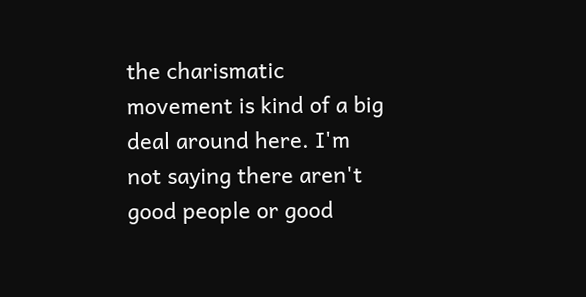the charismatic movement is kind of a big deal around here. I'm not saying there aren't good people or good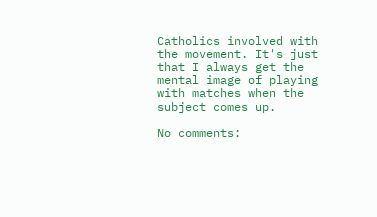Catholics involved with the movement. It's just that I always get the mental image of playing with matches when the subject comes up.

No comments: